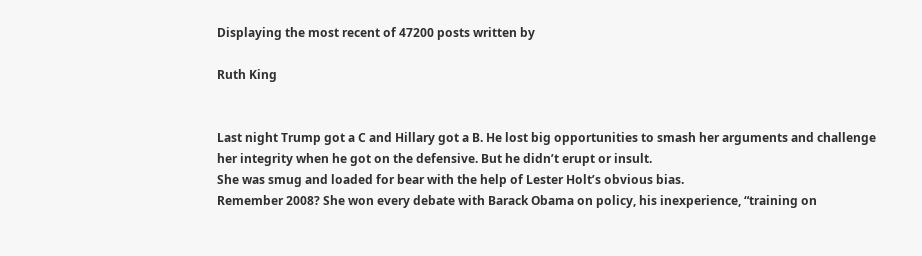Displaying the most recent of 47200 posts written by

Ruth King


Last night Trump got a C and Hillary got a B. He lost big opportunities to smash her arguments and challenge her integrity when he got on the defensive. But he didn’t erupt or insult.
She was smug and loaded for bear with the help of Lester Holt’s obvious bias.
Remember 2008? She won every debate with Barack Obama on policy, his inexperience, “training on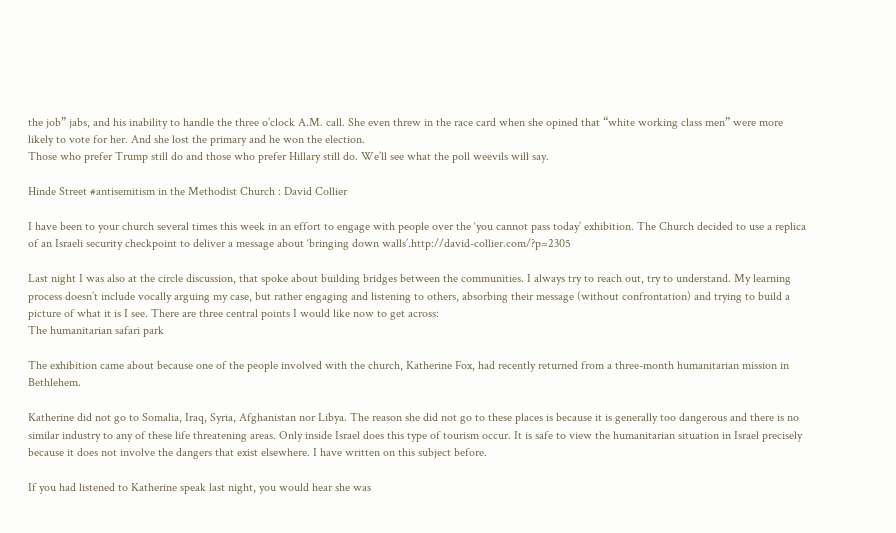the job” jabs, and his inability to handle the three o’clock A.M. call. She even threw in the race card when she opined that “white working class men” were more likely to vote for her. And she lost the primary and he won the election.
Those who prefer Trump still do and those who prefer Hillary still do. We’ll see what the poll weevils will say.

Hinde Street #antisemitism in the Methodist Church : David Collier

I have been to your church several times this week in an effort to engage with people over the ‘you cannot pass today’ exhibition. The Church decided to use a replica of an Israeli security checkpoint to deliver a message about ‘bringing down walls’.http://david-collier.com/?p=2305

Last night I was also at the circle discussion, that spoke about building bridges between the communities. I always try to reach out, try to understand. My learning process doesn’t include vocally arguing my case, but rather engaging and listening to others, absorbing their message (without confrontation) and trying to build a picture of what it is I see. There are three central points I would like now to get across:
The humanitarian safari park

The exhibition came about because one of the people involved with the church, Katherine Fox, had recently returned from a three-month humanitarian mission in Bethlehem.

Katherine did not go to Somalia, Iraq, Syria, Afghanistan nor Libya. The reason she did not go to these places is because it is generally too dangerous and there is no similar industry to any of these life threatening areas. Only inside Israel does this type of tourism occur. It is safe to view the humanitarian situation in Israel precisely because it does not involve the dangers that exist elsewhere. I have written on this subject before.

If you had listened to Katherine speak last night, you would hear she was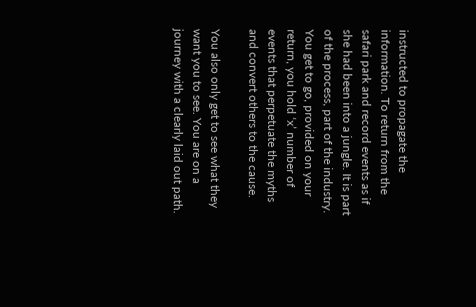instructed to propagate the information. To return from the safari park and record events as if she had been into a jungle. It is part of the process, part of the industry. You get to go, provided on your return, you hold ‘x’ number of events that perpetuate the myths and convert others to the cause.

You also only get to see what they want you to see. You are on a journey with a clearly laid out path.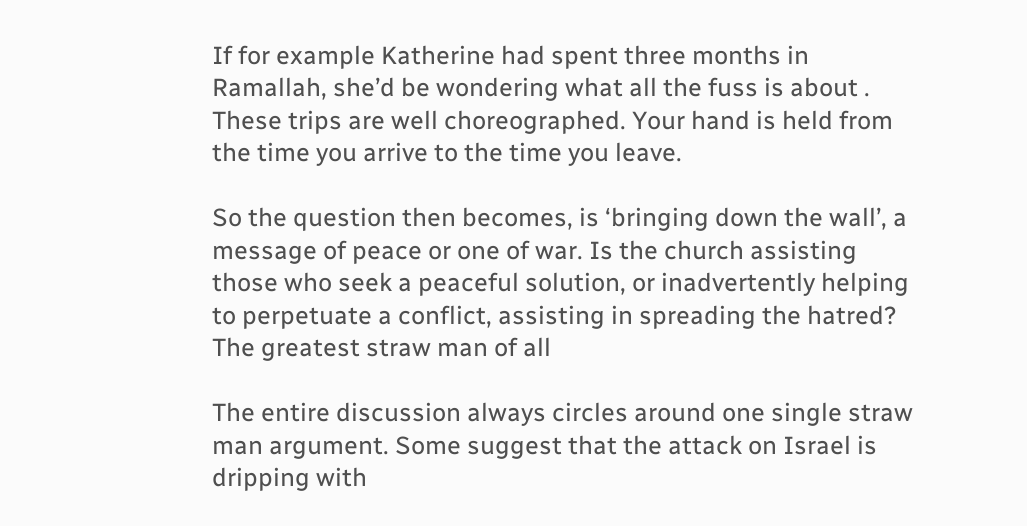If for example Katherine had spent three months in Ramallah, she’d be wondering what all the fuss is about . These trips are well choreographed. Your hand is held from the time you arrive to the time you leave.

So the question then becomes, is ‘bringing down the wall’, a message of peace or one of war. Is the church assisting those who seek a peaceful solution, or inadvertently helping to perpetuate a conflict, assisting in spreading the hatred?
The greatest straw man of all

The entire discussion always circles around one single straw man argument. Some suggest that the attack on Israel is dripping with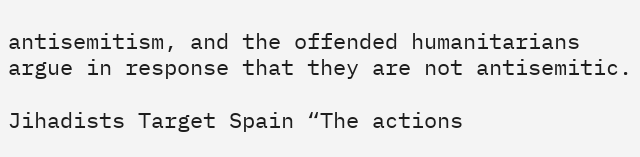antisemitism, and the offended humanitarians argue in response that they are not antisemitic.

Jihadists Target Spain “The actions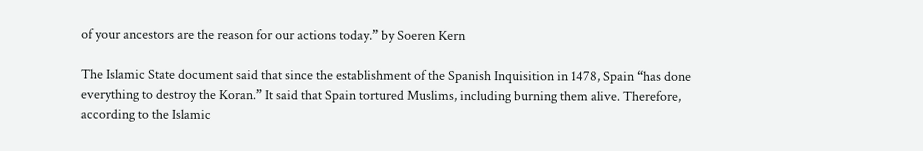of your ancestors are the reason for our actions today.” by Soeren Kern

The Islamic State document said that since the establishment of the Spanish Inquisition in 1478, Spain “has done everything to destroy the Koran.” It said that Spain tortured Muslims, including burning them alive. Therefore, according to the Islamic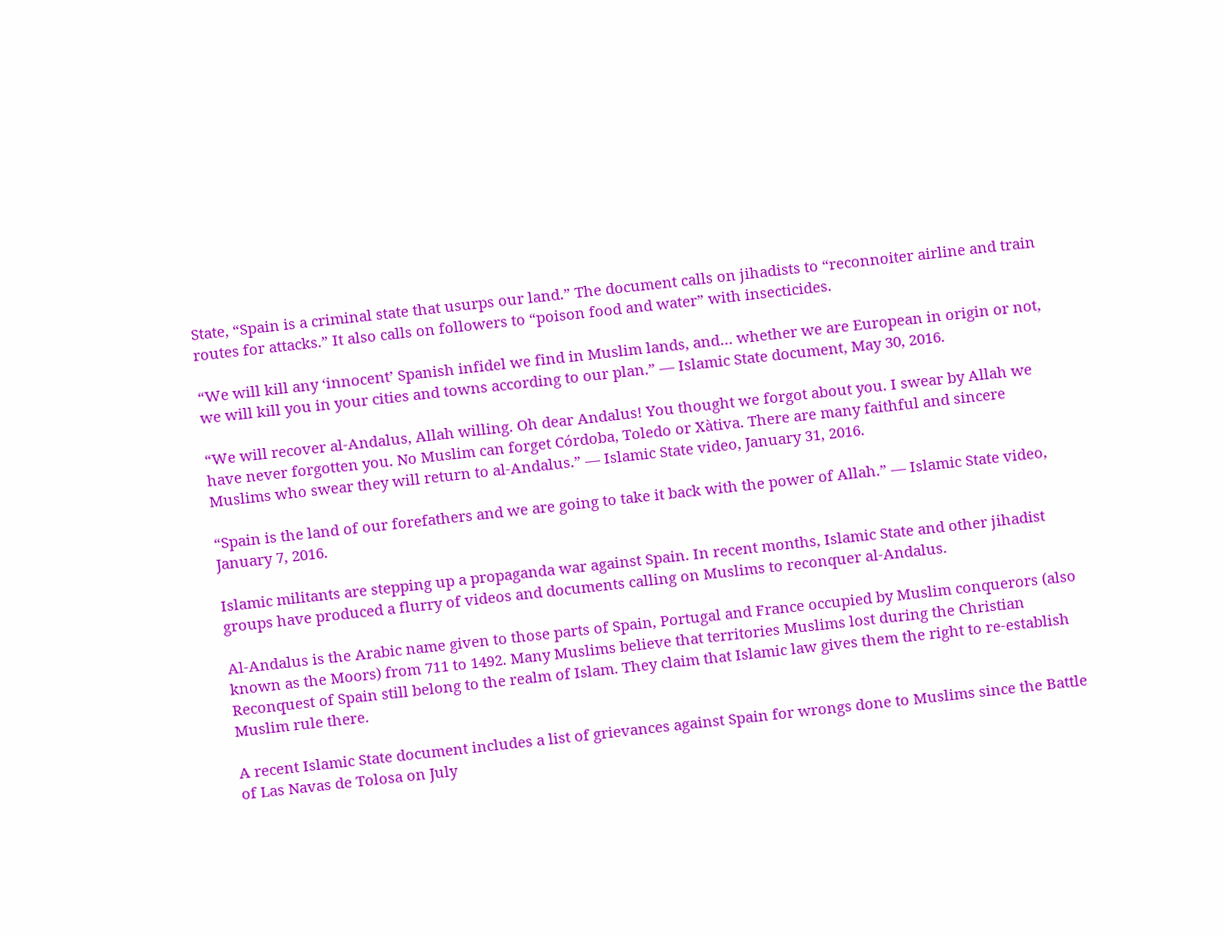State, “Spain is a criminal state that usurps our land.” The document calls on jihadists to “reconnoiter airline and train routes for attacks.” It also calls on followers to “poison food and water” with insecticides.

“We will kill any ‘innocent’ Spanish infidel we find in Muslim lands, and… whether we are European in origin or not, we will kill you in your cities and towns according to our plan.” — Islamic State document, May 30, 2016.

“We will recover al-Andalus, Allah willing. Oh dear Andalus! You thought we forgot about you. I swear by Allah we have never forgotten you. No Muslim can forget Córdoba, Toledo or Xàtiva. There are many faithful and sincere Muslims who swear they will return to al-Andalus.” — Islamic State video, January 31, 2016.

“Spain is the land of our forefathers and we are going to take it back with the power of Allah.” — Islamic State video, January 7, 2016.

Islamic militants are stepping up a propaganda war against Spain. In recent months, Islamic State and other jihadist groups have produced a flurry of videos and documents calling on Muslims to reconquer al-Andalus.

Al-Andalus is the Arabic name given to those parts of Spain, Portugal and France occupied by Muslim conquerors (also known as the Moors) from 711 to 1492. Many Muslims believe that territories Muslims lost during the Christian Reconquest of Spain still belong to the realm of Islam. They claim that Islamic law gives them the right to re-establish Muslim rule there.

A recent Islamic State document includes a list of grievances against Spain for wrongs done to Muslims since the Battle of Las Navas de Tolosa on July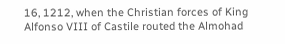16, 1212, when the Christian forces of King Alfonso VIII of Castile routed the Almohad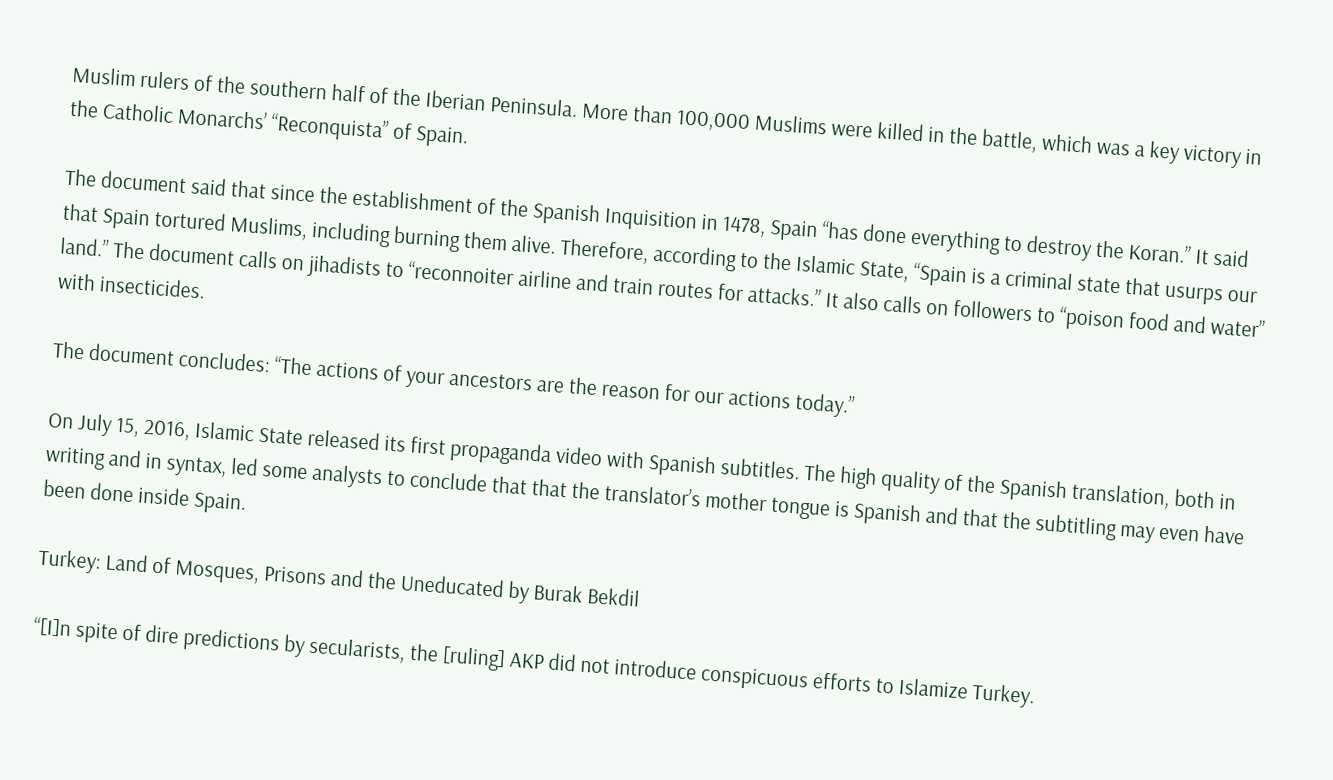Muslim rulers of the southern half of the Iberian Peninsula. More than 100,000 Muslims were killed in the battle, which was a key victory in the Catholic Monarchs’ “Reconquista” of Spain.

The document said that since the establishment of the Spanish Inquisition in 1478, Spain “has done everything to destroy the Koran.” It said that Spain tortured Muslims, including burning them alive. Therefore, according to the Islamic State, “Spain is a criminal state that usurps our land.” The document calls on jihadists to “reconnoiter airline and train routes for attacks.” It also calls on followers to “poison food and water” with insecticides.

The document concludes: “The actions of your ancestors are the reason for our actions today.”

On July 15, 2016, Islamic State released its first propaganda video with Spanish subtitles. The high quality of the Spanish translation, both in writing and in syntax, led some analysts to conclude that that the translator’s mother tongue is Spanish and that the subtitling may even have been done inside Spain.

Turkey: Land of Mosques, Prisons and the Uneducated by Burak Bekdil

“[I]n spite of dire predictions by secularists, the [ruling] AKP did not introduce conspicuous efforts to Islamize Turkey.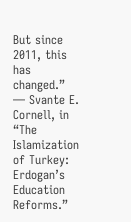But since 2011, this has changed.” — Svante E. Cornell, in “The Islamization of Turkey: Erdogan’s Education Reforms.”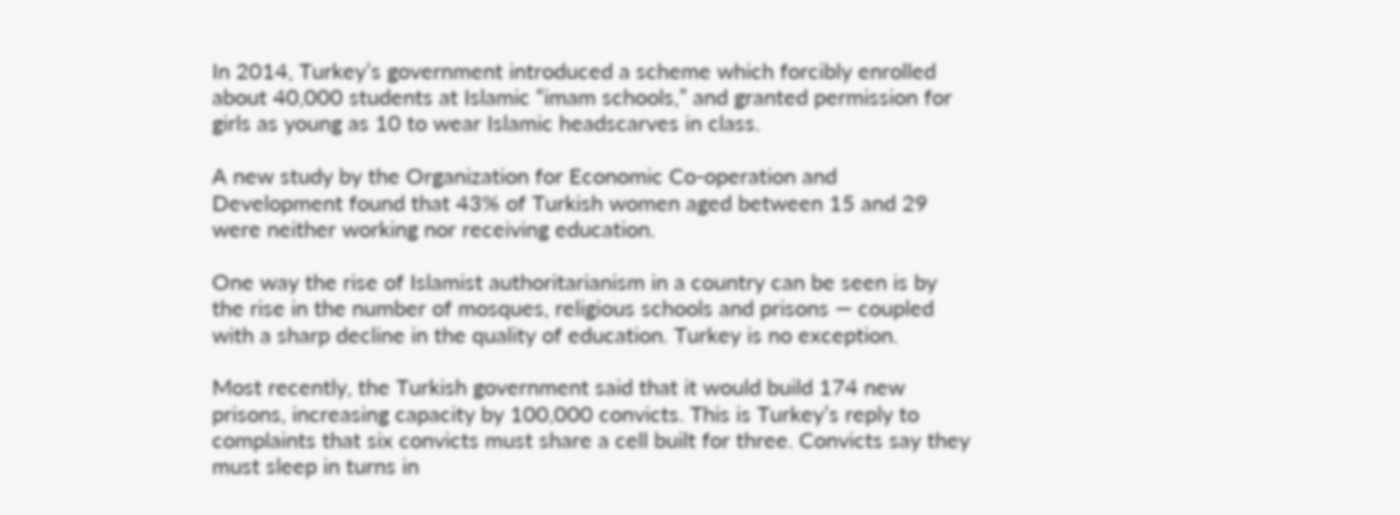In 2014, Turkey’s government introduced a scheme which forcibly enrolled about 40,000 students at Islamic “imam schools,” and granted permission for girls as young as 10 to wear Islamic headscarves in class.

A new study by the Organization for Economic Co-operation and Development found that 43% of Turkish women aged between 15 and 29 were neither working nor receiving education.

One way the rise of Islamist authoritarianism in a country can be seen is by the rise in the number of mosques, religious schools and prisons — coupled with a sharp decline in the quality of education. Turkey is no exception.

Most recently, the Turkish government said that it would build 174 new prisons, increasing capacity by 100,000 convicts. This is Turkey’s reply to complaints that six convicts must share a cell built for three. Convicts say they must sleep in turns in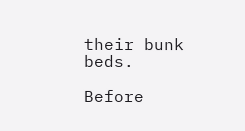their bunk beds.

Before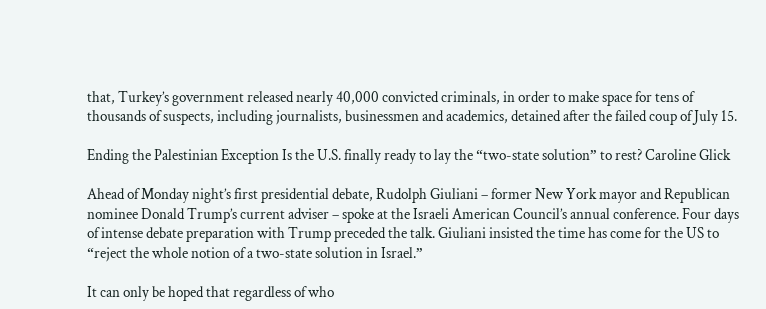that, Turkey’s government released nearly 40,000 convicted criminals, in order to make space for tens of thousands of suspects, including journalists, businessmen and academics, detained after the failed coup of July 15.

Ending the Palestinian Exception Is the U.S. finally ready to lay the “two-state solution” to rest? Caroline Glick

Ahead of Monday night’s first presidential debate, Rudolph Giuliani – former New York mayor and Republican nominee Donald Trump’s current adviser – spoke at the Israeli American Council’s annual conference. Four days of intense debate preparation with Trump preceded the talk. Giuliani insisted the time has come for the US to “reject the whole notion of a two-state solution in Israel.”

It can only be hoped that regardless of who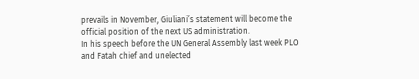prevails in November, Giuliani’s statement will become the official position of the next US administration.
In his speech before the UN General Assembly last week PLO and Fatah chief and unelected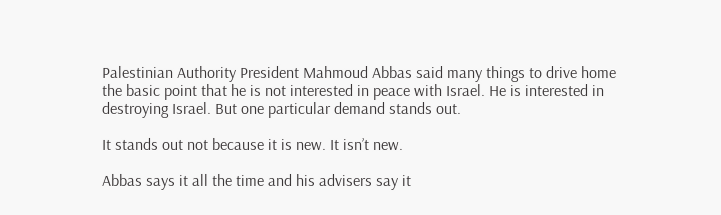Palestinian Authority President Mahmoud Abbas said many things to drive home the basic point that he is not interested in peace with Israel. He is interested in destroying Israel. But one particular demand stands out.

It stands out not because it is new. It isn’t new.

Abbas says it all the time and his advisers say it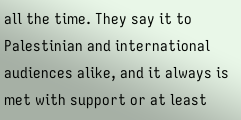all the time. They say it to Palestinian and international audiences alike, and it always is met with support or at least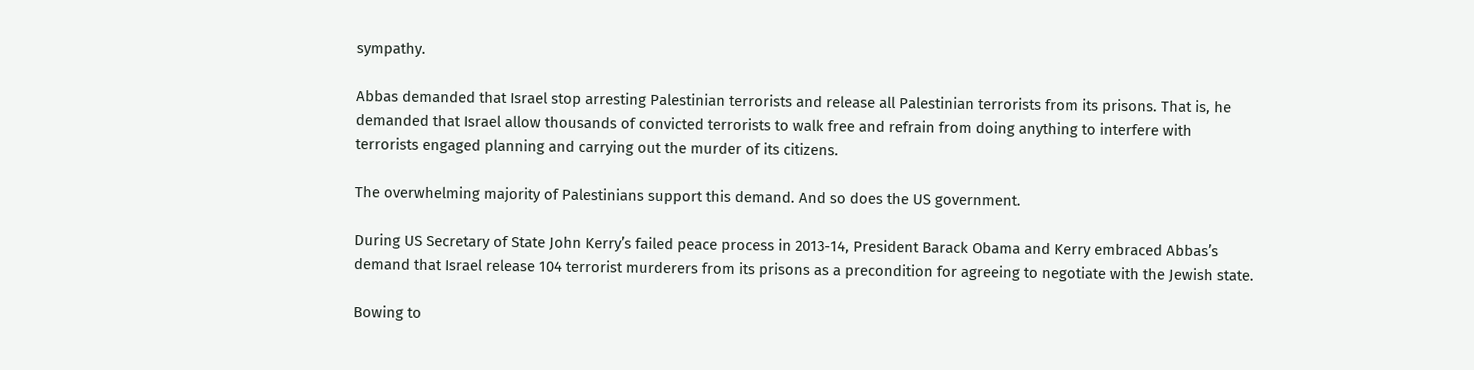sympathy.

Abbas demanded that Israel stop arresting Palestinian terrorists and release all Palestinian terrorists from its prisons. That is, he demanded that Israel allow thousands of convicted terrorists to walk free and refrain from doing anything to interfere with terrorists engaged planning and carrying out the murder of its citizens.

The overwhelming majority of Palestinians support this demand. And so does the US government.

During US Secretary of State John Kerry’s failed peace process in 2013-14, President Barack Obama and Kerry embraced Abbas’s demand that Israel release 104 terrorist murderers from its prisons as a precondition for agreeing to negotiate with the Jewish state.

Bowing to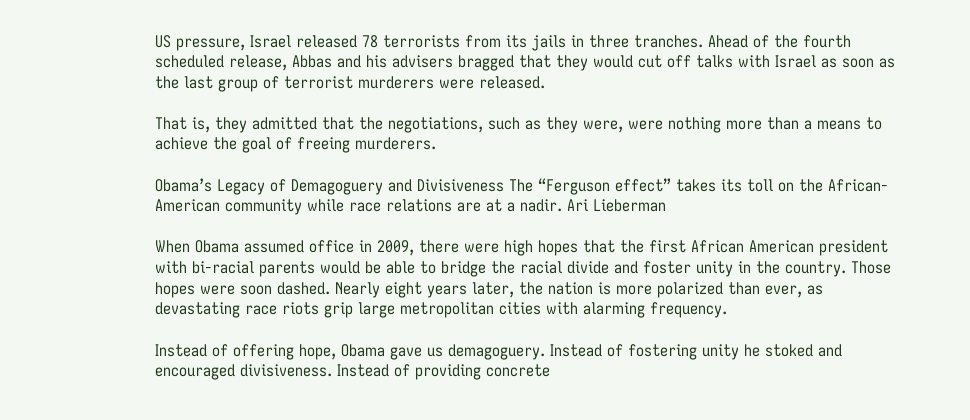US pressure, Israel released 78 terrorists from its jails in three tranches. Ahead of the fourth scheduled release, Abbas and his advisers bragged that they would cut off talks with Israel as soon as the last group of terrorist murderers were released.

That is, they admitted that the negotiations, such as they were, were nothing more than a means to achieve the goal of freeing murderers.

Obama’s Legacy of Demagoguery and Divisiveness The “Ferguson effect” takes its toll on the African-American community while race relations are at a nadir. Ari Lieberman

When Obama assumed office in 2009, there were high hopes that the first African American president with bi-racial parents would be able to bridge the racial divide and foster unity in the country. Those hopes were soon dashed. Nearly eight years later, the nation is more polarized than ever, as devastating race riots grip large metropolitan cities with alarming frequency.

Instead of offering hope, Obama gave us demagoguery. Instead of fostering unity he stoked and encouraged divisiveness. Instead of providing concrete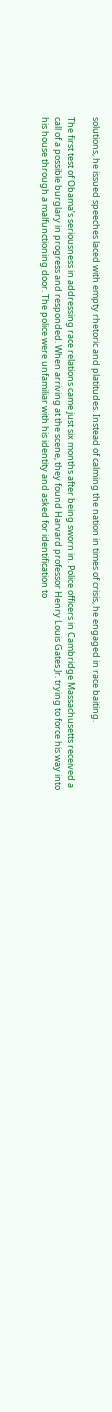solutions, he issued speeches laced with empty rhetoric and platitudes. Instead of calming the nation in times of crisis, he engaged in race baiting.

The first test of Obama’s seriousness in addressing race relations came just six months after being sworn in. Police officers in Cambridge Massachusetts received a call of a possible burglary in progress and responded. When arriving at the scene, they found Harvard professor Henry Louis Gates Jr. trying to force his way into his house through a malfunctioning door. The police were unfamiliar with his identity and asked for identification to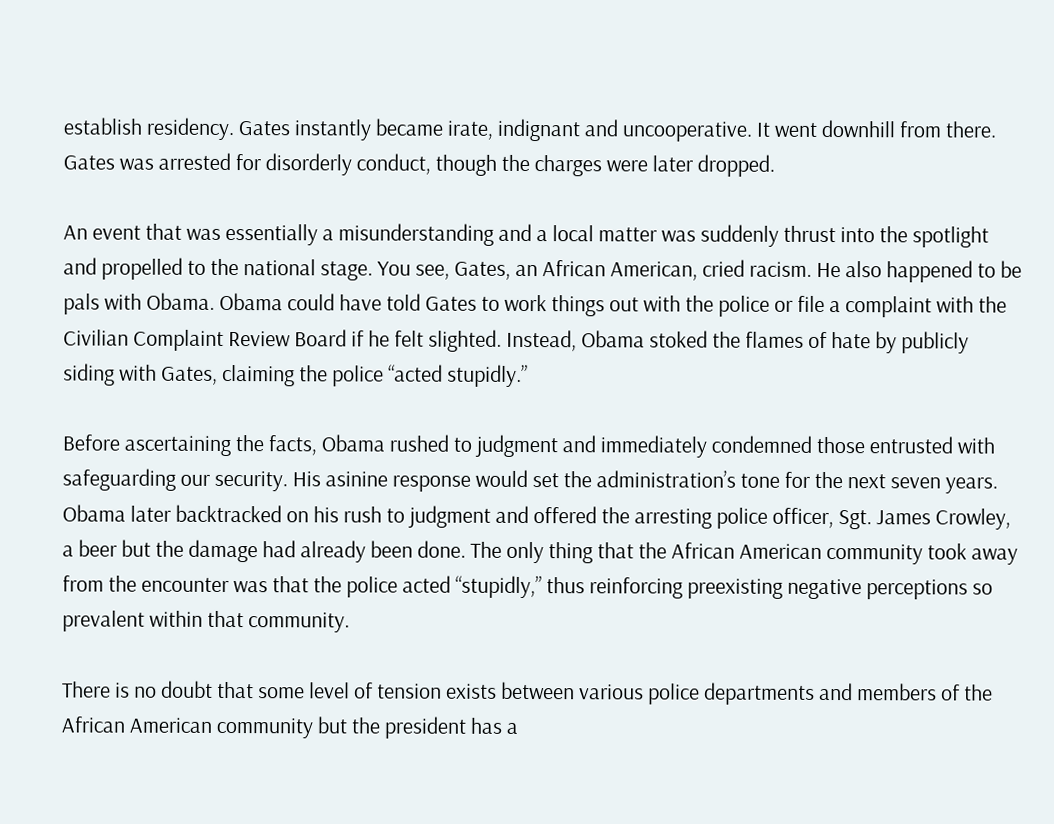establish residency. Gates instantly became irate, indignant and uncooperative. It went downhill from there. Gates was arrested for disorderly conduct, though the charges were later dropped.

An event that was essentially a misunderstanding and a local matter was suddenly thrust into the spotlight and propelled to the national stage. You see, Gates, an African American, cried racism. He also happened to be pals with Obama. Obama could have told Gates to work things out with the police or file a complaint with the Civilian Complaint Review Board if he felt slighted. Instead, Obama stoked the flames of hate by publicly siding with Gates, claiming the police “acted stupidly.”

Before ascertaining the facts, Obama rushed to judgment and immediately condemned those entrusted with safeguarding our security. His asinine response would set the administration’s tone for the next seven years. Obama later backtracked on his rush to judgment and offered the arresting police officer, Sgt. James Crowley, a beer but the damage had already been done. The only thing that the African American community took away from the encounter was that the police acted “stupidly,” thus reinforcing preexisting negative perceptions so prevalent within that community.

There is no doubt that some level of tension exists between various police departments and members of the African American community but the president has a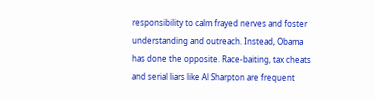responsibility to calm frayed nerves and foster understanding and outreach. Instead, Obama has done the opposite. Race-baiting, tax cheats and serial liars like Al Sharpton are frequent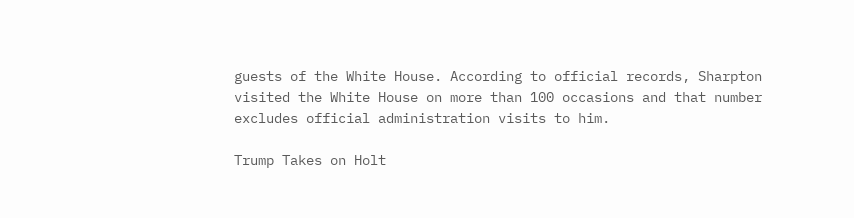guests of the White House. According to official records, Sharpton visited the White House on more than 100 occasions and that number excludes official administration visits to him.

Trump Takes on Holt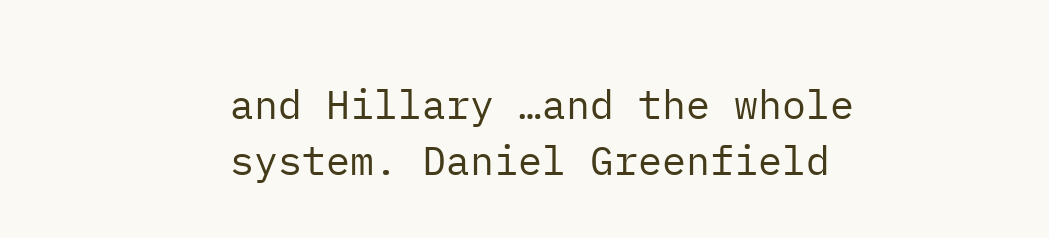and Hillary …and the whole system. Daniel Greenfield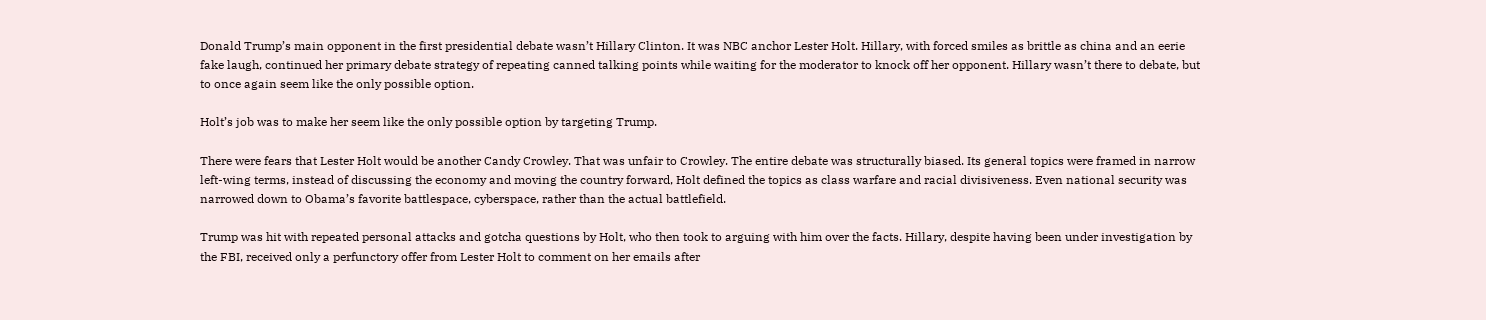Donald Trump’s main opponent in the first presidential debate wasn’t Hillary Clinton. It was NBC anchor Lester Holt. Hillary, with forced smiles as brittle as china and an eerie fake laugh, continued her primary debate strategy of repeating canned talking points while waiting for the moderator to knock off her opponent. Hillary wasn’t there to debate, but to once again seem like the only possible option.

Holt’s job was to make her seem like the only possible option by targeting Trump.

There were fears that Lester Holt would be another Candy Crowley. That was unfair to Crowley. The entire debate was structurally biased. Its general topics were framed in narrow left-wing terms, instead of discussing the economy and moving the country forward, Holt defined the topics as class warfare and racial divisiveness. Even national security was narrowed down to Obama’s favorite battlespace, cyberspace, rather than the actual battlefield.

Trump was hit with repeated personal attacks and gotcha questions by Holt, who then took to arguing with him over the facts. Hillary, despite having been under investigation by the FBI, received only a perfunctory offer from Lester Holt to comment on her emails after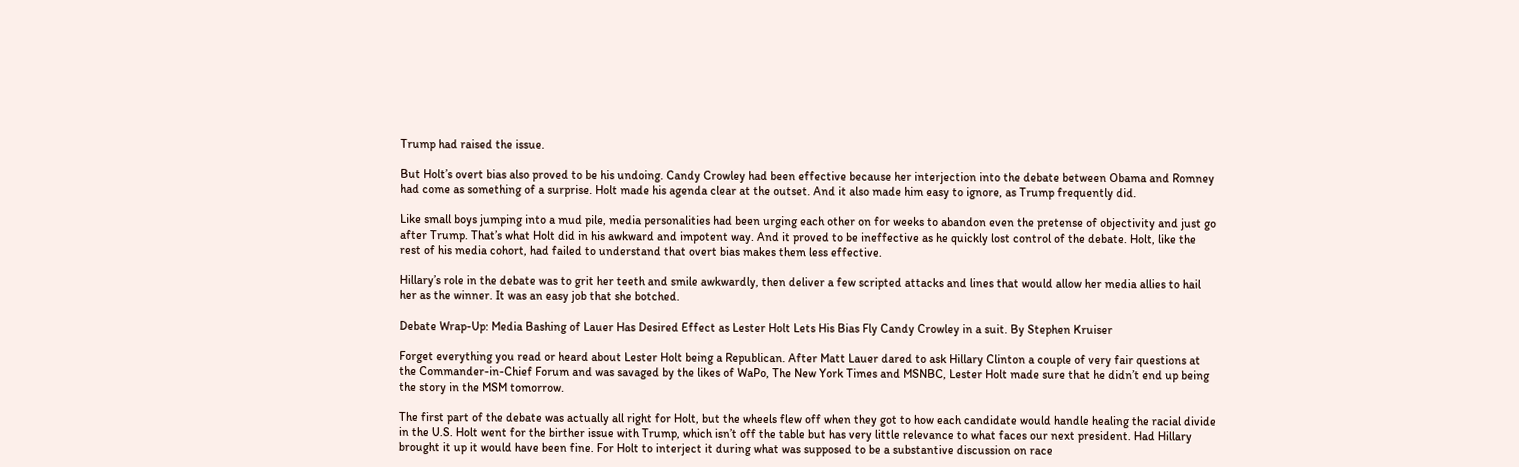Trump had raised the issue.

But Holt’s overt bias also proved to be his undoing. Candy Crowley had been effective because her interjection into the debate between Obama and Romney had come as something of a surprise. Holt made his agenda clear at the outset. And it also made him easy to ignore, as Trump frequently did.

Like small boys jumping into a mud pile, media personalities had been urging each other on for weeks to abandon even the pretense of objectivity and just go after Trump. That’s what Holt did in his awkward and impotent way. And it proved to be ineffective as he quickly lost control of the debate. Holt, like the rest of his media cohort, had failed to understand that overt bias makes them less effective.

Hillary’s role in the debate was to grit her teeth and smile awkwardly, then deliver a few scripted attacks and lines that would allow her media allies to hail her as the winner. It was an easy job that she botched.

Debate Wrap-Up: Media Bashing of Lauer Has Desired Effect as Lester Holt Lets His Bias Fly Candy Crowley in a suit. By Stephen Kruiser

Forget everything you read or heard about Lester Holt being a Republican. After Matt Lauer dared to ask Hillary Clinton a couple of very fair questions at the Commander-in-Chief Forum and was savaged by the likes of WaPo, The New York Times and MSNBC, Lester Holt made sure that he didn’t end up being the story in the MSM tomorrow.

The first part of the debate was actually all right for Holt, but the wheels flew off when they got to how each candidate would handle healing the racial divide in the U.S. Holt went for the birther issue with Trump, which isn’t off the table but has very little relevance to what faces our next president. Had Hillary brought it up it would have been fine. For Holt to interject it during what was supposed to be a substantive discussion on race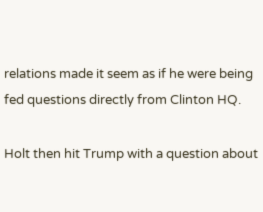relations made it seem as if he were being fed questions directly from Clinton HQ.

Holt then hit Trump with a question about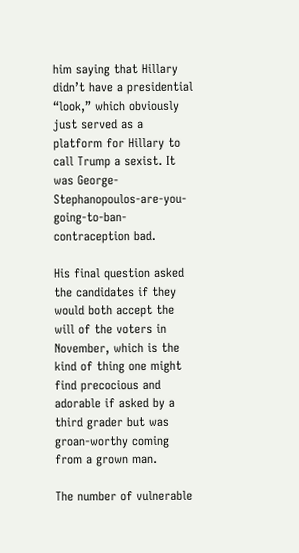him saying that Hillary didn’t have a presidential “look,” which obviously just served as a platform for Hillary to call Trump a sexist. It was George- Stephanopoulos-are-you-going-to-ban-contraception bad.

His final question asked the candidates if they would both accept the will of the voters in November, which is the kind of thing one might find precocious and adorable if asked by a third grader but was groan-worthy coming from a grown man.

The number of vulnerable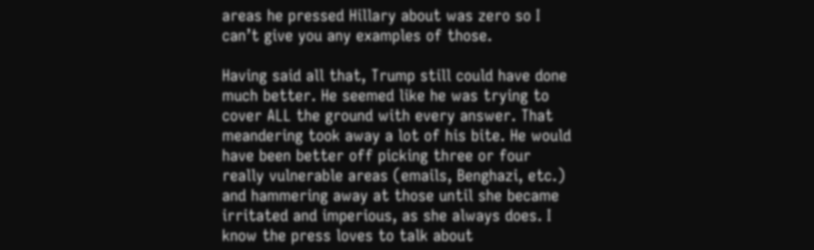areas he pressed Hillary about was zero so I can’t give you any examples of those.

Having said all that, Trump still could have done much better. He seemed like he was trying to cover ALL the ground with every answer. That meandering took away a lot of his bite. He would have been better off picking three or four really vulnerable areas (emails, Benghazi, etc.) and hammering away at those until she became irritated and imperious, as she always does. I know the press loves to talk about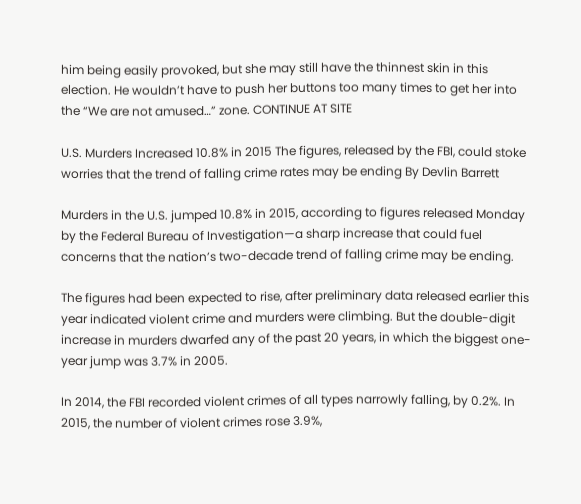him being easily provoked, but she may still have the thinnest skin in this election. He wouldn’t have to push her buttons too many times to get her into the “We are not amused…” zone. CONTINUE AT SITE

U.S. Murders Increased 10.8% in 2015 The figures, released by the FBI, could stoke worries that the trend of falling crime rates may be ending By Devlin Barrett

Murders in the U.S. jumped 10.8% in 2015, according to figures released Monday by the Federal Bureau of Investigation—a sharp increase that could fuel concerns that the nation’s two-decade trend of falling crime may be ending.

The figures had been expected to rise, after preliminary data released earlier this year indicated violent crime and murders were climbing. But the double-digit increase in murders dwarfed any of the past 20 years, in which the biggest one-year jump was 3.7% in 2005.

In 2014, the FBI recorded violent crimes of all types narrowly falling, by 0.2%. In 2015, the number of violent crimes rose 3.9%,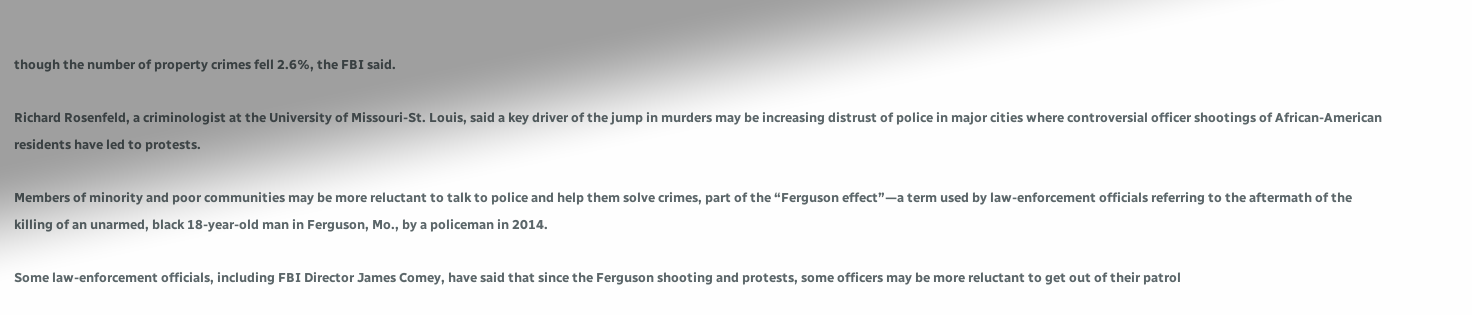though the number of property crimes fell 2.6%, the FBI said.

Richard Rosenfeld, a criminologist at the University of Missouri-St. Louis, said a key driver of the jump in murders may be increasing distrust of police in major cities where controversial officer shootings of African-American residents have led to protests.

Members of minority and poor communities may be more reluctant to talk to police and help them solve crimes, part of the “Ferguson effect”—a term used by law-enforcement officials referring to the aftermath of the killing of an unarmed, black 18-year-old man in Ferguson, Mo., by a policeman in 2014.

Some law-enforcement officials, including FBI Director James Comey, have said that since the Ferguson shooting and protests, some officers may be more reluctant to get out of their patrol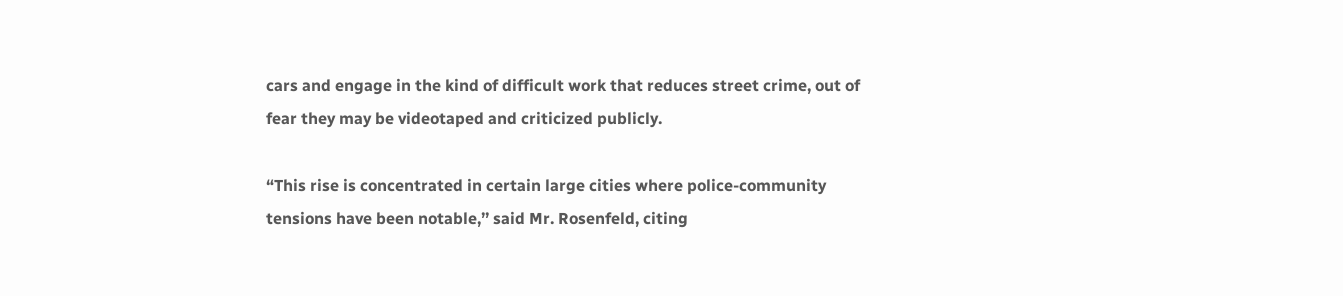cars and engage in the kind of difficult work that reduces street crime, out of fear they may be videotaped and criticized publicly.

“This rise is concentrated in certain large cities where police-community tensions have been notable,’’ said Mr. Rosenfeld, citing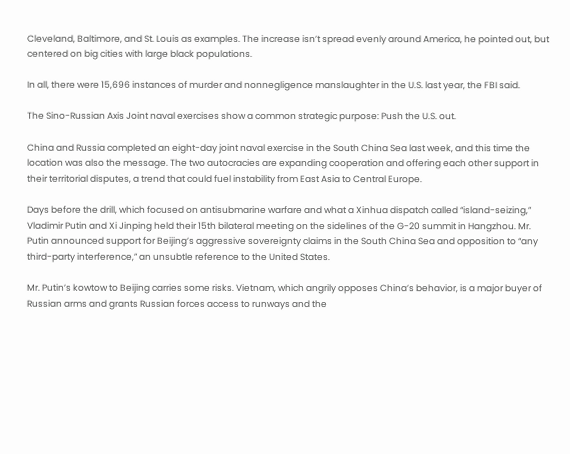Cleveland, Baltimore, and St. Louis as examples. The increase isn’t spread evenly around America, he pointed out, but centered on big cities with large black populations.

In all, there were 15,696 instances of murder and nonnegligence manslaughter in the U.S. last year, the FBI said.

The Sino-Russian Axis Joint naval exercises show a common strategic purpose: Push the U.S. out.

China and Russia completed an eight-day joint naval exercise in the South China Sea last week, and this time the location was also the message. The two autocracies are expanding cooperation and offering each other support in their territorial disputes, a trend that could fuel instability from East Asia to Central Europe.

Days before the drill, which focused on antisubmarine warfare and what a Xinhua dispatch called “island-seizing,” Vladimir Putin and Xi Jinping held their 15th bilateral meeting on the sidelines of the G-20 summit in Hangzhou. Mr. Putin announced support for Beijing’s aggressive sovereignty claims in the South China Sea and opposition to “any third-party interference,” an unsubtle reference to the United States.

Mr. Putin’s kowtow to Beijing carries some risks. Vietnam, which angrily opposes China’s behavior, is a major buyer of Russian arms and grants Russian forces access to runways and the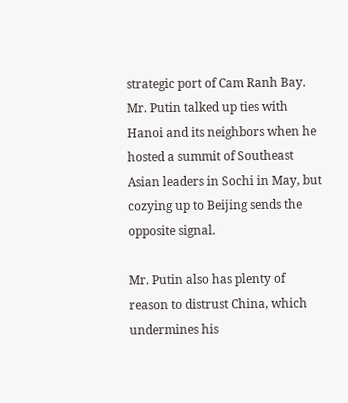strategic port of Cam Ranh Bay. Mr. Putin talked up ties with Hanoi and its neighbors when he hosted a summit of Southeast Asian leaders in Sochi in May, but cozying up to Beijing sends the opposite signal.

Mr. Putin also has plenty of reason to distrust China, which undermines his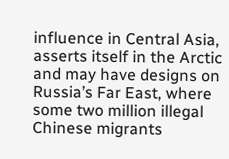influence in Central Asia, asserts itself in the Arctic and may have designs on Russia’s Far East, where some two million illegal Chinese migrants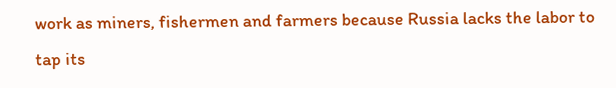work as miners, fishermen and farmers because Russia lacks the labor to tap its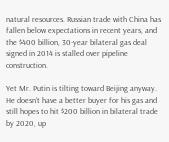natural resources. Russian trade with China has fallen below expectations in recent years, and the $400 billion, 30-year bilateral gas deal signed in 2014 is stalled over pipeline construction.

Yet Mr. Putin is tilting toward Beijing anyway. He doesn’t have a better buyer for his gas and still hopes to hit $200 billion in bilateral trade by 2020, up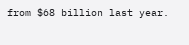from $68 billion last year.